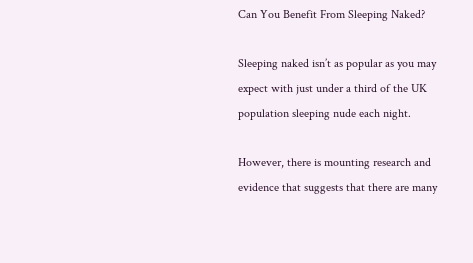Can You Benefit From Sleeping Naked?

Sleeping naked isn’t as popular as you may expect with just under a third of the UK population sleeping nude each night.

However, there is mounting research and evidence that suggests that there are many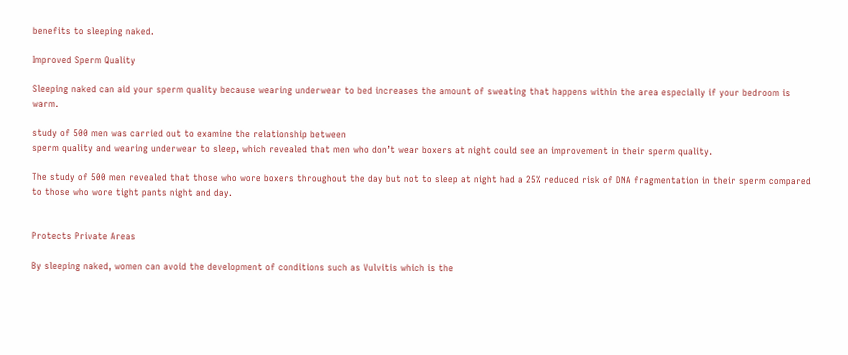benefits to sleeping naked.

Improved Sperm Quality

Sleeping naked can aid your sperm quality because wearing underwear to bed increases the amount of sweating that happens within the area especially if your bedroom is warm.

study of 500 men was carried out to examine the relationship between
sperm quality and wearing underwear to sleep, which revealed that men who don’t wear boxers at night could see an improvement in their sperm quality.

The study of 500 men revealed that those who wore boxers throughout the day but not to sleep at night had a 25% reduced risk of DNA fragmentation in their sperm compared to those who wore tight pants night and day.


Protects Private Areas

By sleeping naked, women can avoid the development of conditions such as Vulvitis which is the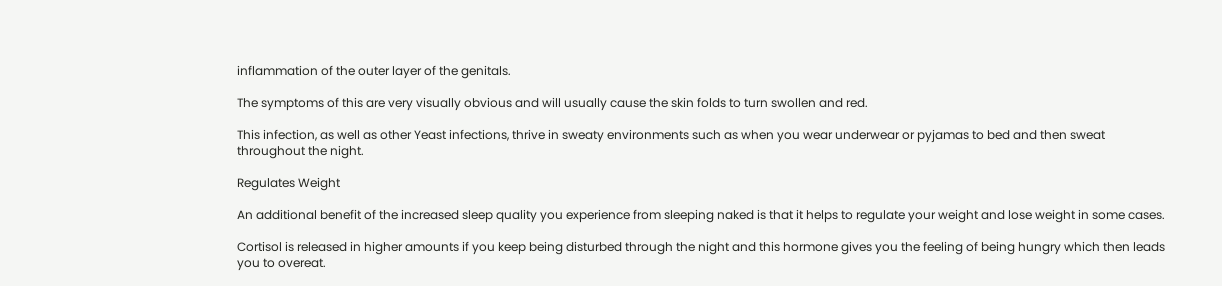inflammation of the outer layer of the genitals.

The symptoms of this are very visually obvious and will usually cause the skin folds to turn swollen and red.

This infection, as well as other Yeast infections, thrive in sweaty environments such as when you wear underwear or pyjamas to bed and then sweat throughout the night.

Regulates Weight

An additional benefit of the increased sleep quality you experience from sleeping naked is that it helps to regulate your weight and lose weight in some cases.

Cortisol is released in higher amounts if you keep being disturbed through the night and this hormone gives you the feeling of being hungry which then leads you to overeat.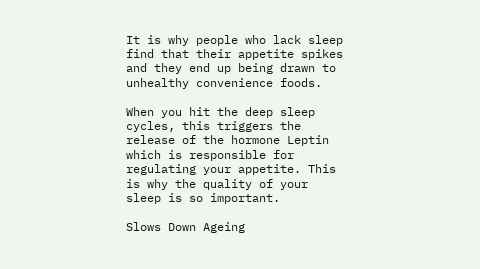It is why people who lack sleep find that their appetite spikes and they end up being drawn to unhealthy convenience foods.

When you hit the deep sleep cycles, this triggers the release of the hormone Leptin which is responsible for regulating your appetite. This is why the quality of your sleep is so important.

Slows Down Ageing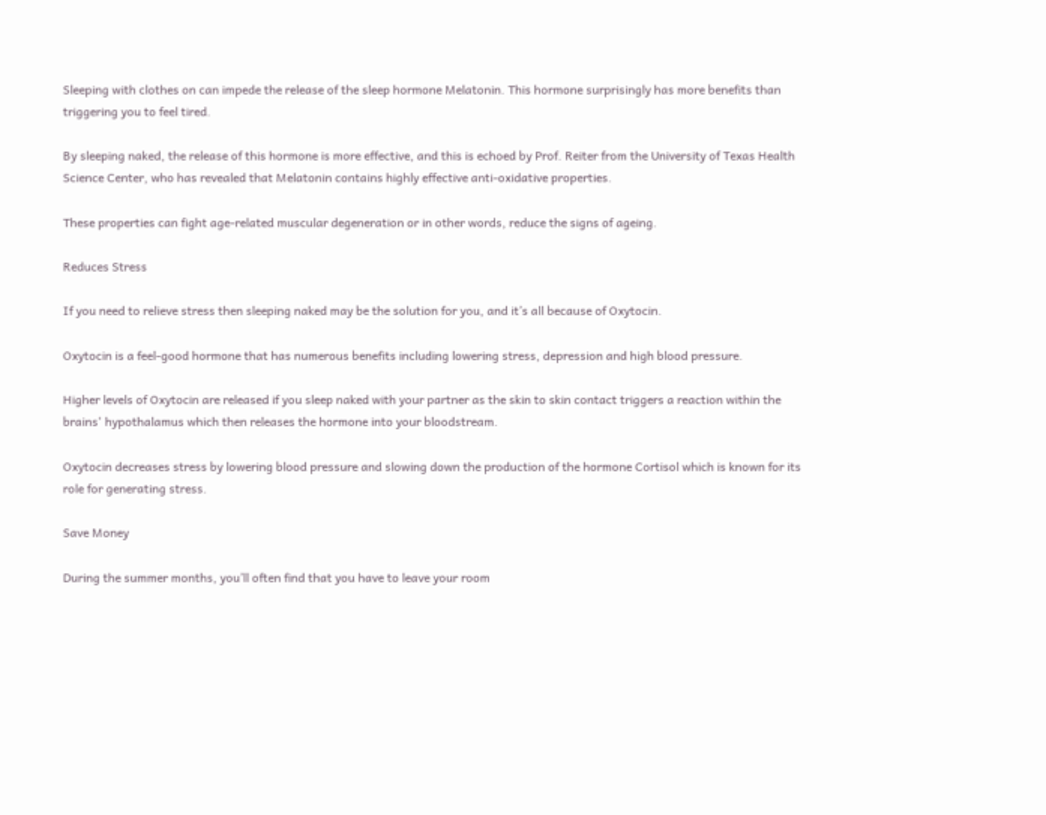Sleeping with clothes on can impede the release of the sleep hormone Melatonin. This hormone surprisingly has more benefits than triggering you to feel tired.

By sleeping naked, the release of this hormone is more effective, and this is echoed by Prof. Reiter from the University of Texas Health Science Center, who has revealed that Melatonin contains highly effective anti-oxidative properties.

These properties can fight age-related muscular degeneration or in other words, reduce the signs of ageing.

Reduces Stress

If you need to relieve stress then sleeping naked may be the solution for you, and it’s all because of Oxytocin.

Oxytocin is a feel-good hormone that has numerous benefits including lowering stress, depression and high blood pressure.

Higher levels of Oxytocin are released if you sleep naked with your partner as the skin to skin contact triggers a reaction within the brains' hypothalamus which then releases the hormone into your bloodstream.

Oxytocin decreases stress by lowering blood pressure and slowing down the production of the hormone Cortisol which is known for its role for generating stress.

Save Money

During the summer months, you’ll often find that you have to leave your room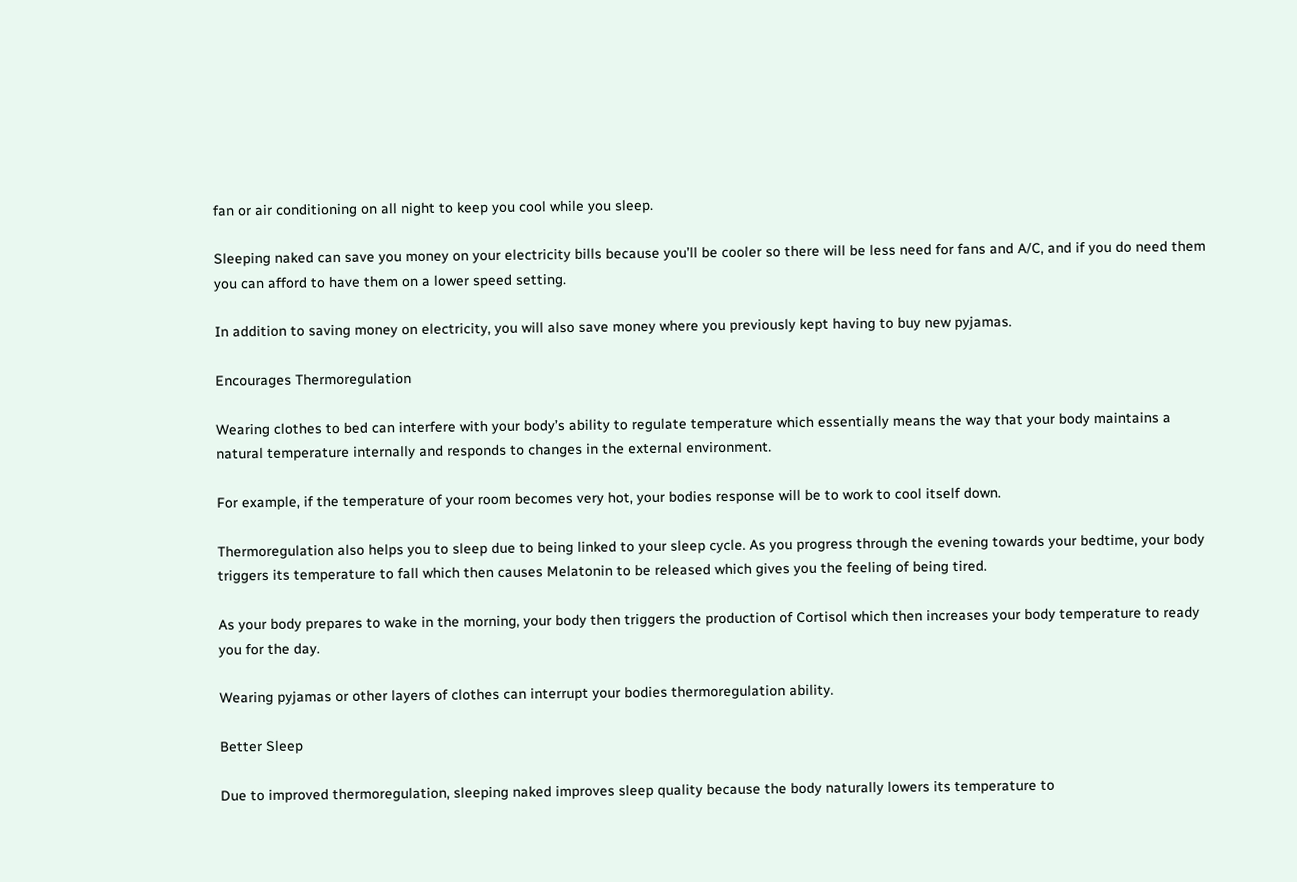fan or air conditioning on all night to keep you cool while you sleep.

Sleeping naked can save you money on your electricity bills because you’ll be cooler so there will be less need for fans and A/C, and if you do need them you can afford to have them on a lower speed setting.

In addition to saving money on electricity, you will also save money where you previously kept having to buy new pyjamas.

Encourages Thermoregulation

Wearing clothes to bed can interfere with your body’s ability to regulate temperature which essentially means the way that your body maintains a natural temperature internally and responds to changes in the external environment.

For example, if the temperature of your room becomes very hot, your bodies response will be to work to cool itself down.

Thermoregulation also helps you to sleep due to being linked to your sleep cycle. As you progress through the evening towards your bedtime, your body triggers its temperature to fall which then causes Melatonin to be released which gives you the feeling of being tired.

As your body prepares to wake in the morning, your body then triggers the production of Cortisol which then increases your body temperature to ready you for the day.

Wearing pyjamas or other layers of clothes can interrupt your bodies thermoregulation ability.

Better Sleep

Due to improved thermoregulation, sleeping naked improves sleep quality because the body naturally lowers its temperature to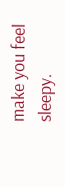make you feel sleepy.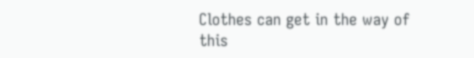Clothes can get in the way of this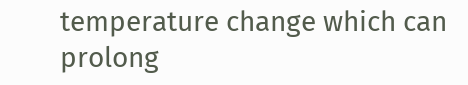temperature change which can prolong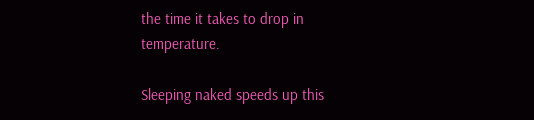the time it takes to drop in temperature.

Sleeping naked speeds up this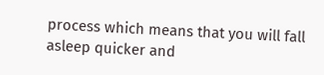process which means that you will fall asleep quicker and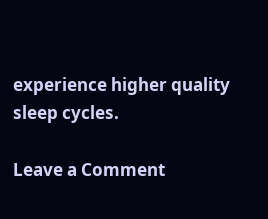experience higher quality sleep cycles.

Leave a Comment